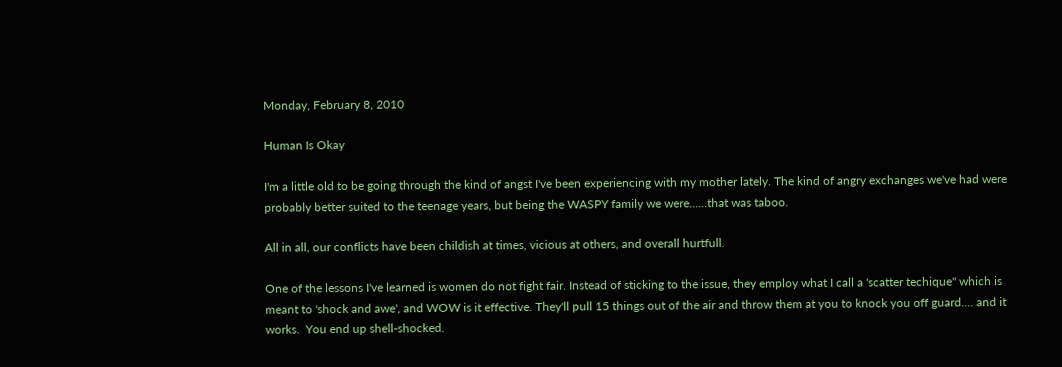Monday, February 8, 2010

Human Is Okay

I'm a little old to be going through the kind of angst I've been experiencing with my mother lately. The kind of angry exchanges we've had were probably better suited to the teenage years, but being the WASPY family we were......that was taboo.

All in all, our conflicts have been childish at times, vicious at others, and overall hurtfull.

One of the lessons I've learned is women do not fight fair. Instead of sticking to the issue, they employ what I call a 'scatter techique" which is meant to 'shock and awe', and WOW is it effective. They'll pull 15 things out of the air and throw them at you to knock you off guard.... and it works.  You end up shell-shocked.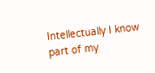Intellectually I know part of my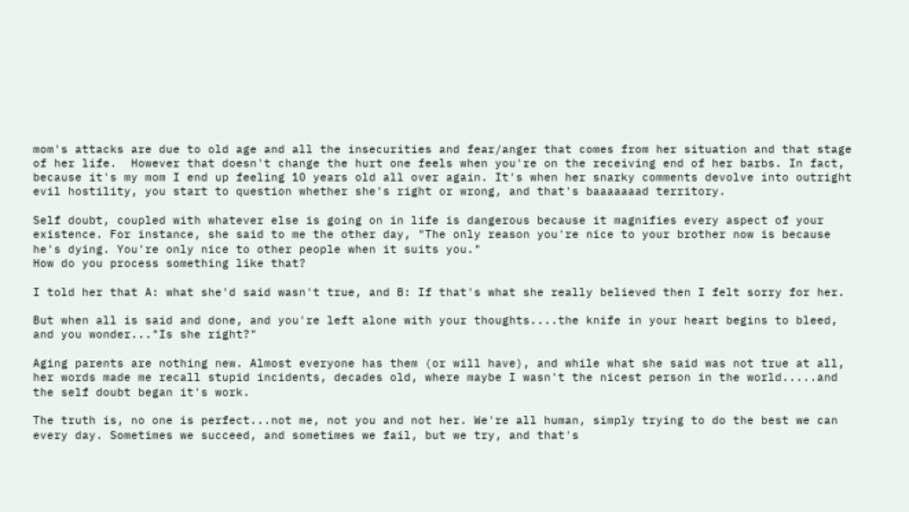mom's attacks are due to old age and all the insecurities and fear/anger that comes from her situation and that stage of her life.  However that doesn't change the hurt one feels when you're on the receiving end of her barbs. In fact, because it's my mom I end up feeling 10 years old all over again. It's when her snarky comments devolve into outright evil hostility, you start to question whether she's right or wrong, and that's baaaaaaad territory.

Self doubt, coupled with whatever else is going on in life is dangerous because it magnifies every aspect of your existence. For instance, she said to me the other day, "The only reason you're nice to your brother now is because he's dying. You're only nice to other people when it suits you."
How do you process something like that?

I told her that A: what she'd said wasn't true, and B: If that's what she really believed then I felt sorry for her.

But when all is said and done, and you're left alone with your thoughts....the knife in your heart begins to bleed, and you wonder..."Is she right?"

Aging parents are nothing new. Almost everyone has them (or will have), and while what she said was not true at all, her words made me recall stupid incidents, decades old, where maybe I wasn't the nicest person in the world.....and the self doubt began it's work.

The truth is, no one is perfect...not me, not you and not her. We're all human, simply trying to do the best we can every day. Sometimes we succeed, and sometimes we fail, but we try, and that's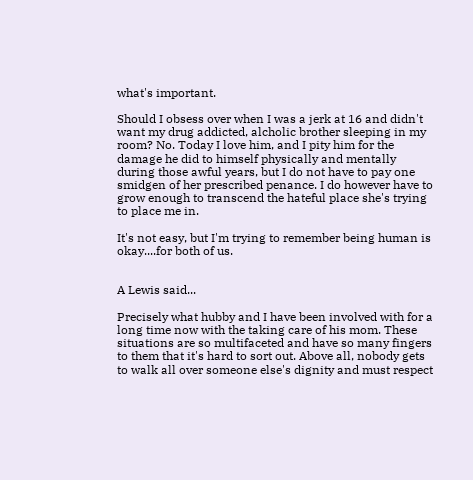what's important.

Should I obsess over when I was a jerk at 16 and didn't want my drug addicted, alcholic brother sleeping in my room? No. Today I love him, and I pity him for the damage he did to himself physically and mentally during those awful years, but I do not have to pay one smidgen of her prescribed penance. I do however have to grow enough to transcend the hateful place she's trying to place me in.

It's not easy, but I'm trying to remember being human is okay....for both of us.


A Lewis said...

Precisely what hubby and I have been involved with for a long time now with the taking care of his mom. These situations are so multifaceted and have so many fingers to them that it's hard to sort out. Above all, nobody gets to walk all over someone else's dignity and must respect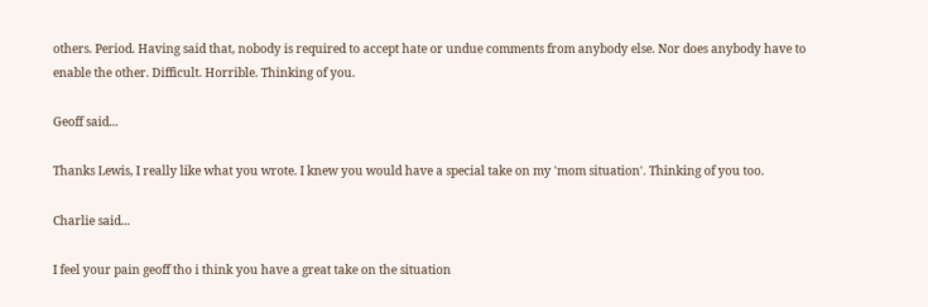others. Period. Having said that, nobody is required to accept hate or undue comments from anybody else. Nor does anybody have to enable the other. Difficult. Horrible. Thinking of you.

Geoff said...

Thanks Lewis, I really like what you wrote. I knew you would have a special take on my 'mom situation'. Thinking of you too.

Charlie said...

I feel your pain geoff tho i think you have a great take on the situation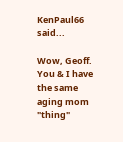KenPaul66 said...

Wow, Geoff. You & I have the same aging mom "thing"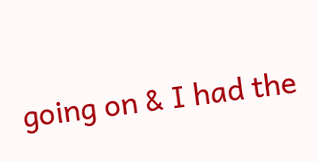going on & I had the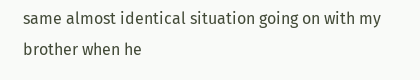same almost identical situation going on with my brother when he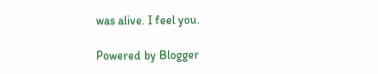was alive. I feel you.

Powered by Blogger